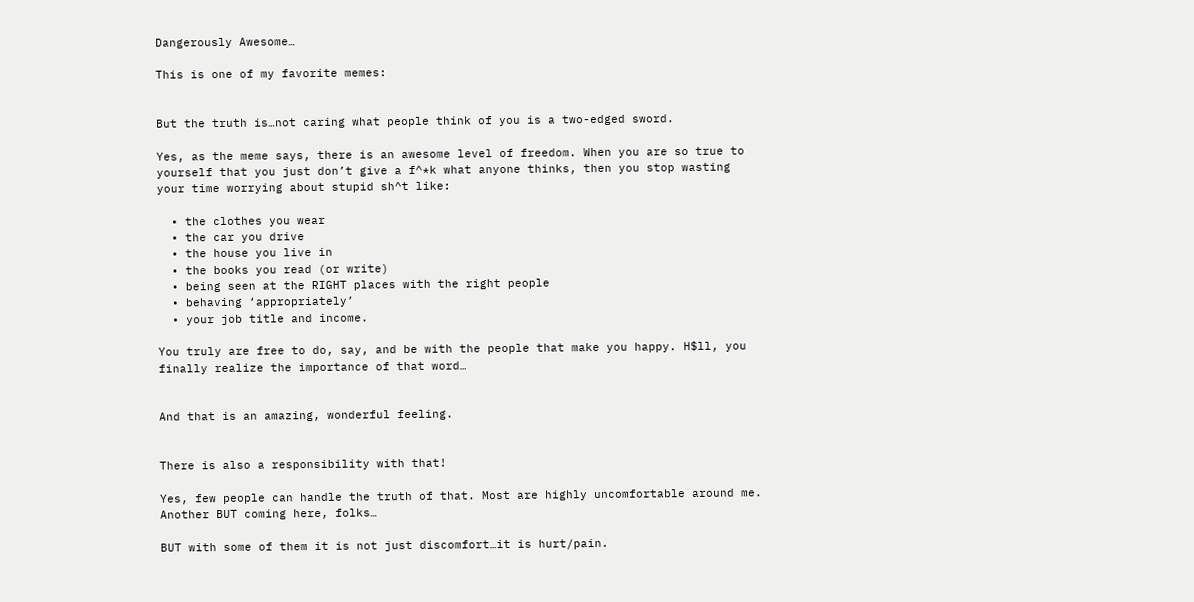Dangerously Awesome…

This is one of my favorite memes:


But the truth is…not caring what people think of you is a two-edged sword.

Yes, as the meme says, there is an awesome level of freedom. When you are so true to yourself that you just don’t give a f^*k what anyone thinks, then you stop wasting your time worrying about stupid sh^t like:

  • the clothes you wear
  • the car you drive
  • the house you live in
  • the books you read (or write)
  • being seen at the RIGHT places with the right people
  • behaving ‘appropriately’
  • your job title and income.

You truly are free to do, say, and be with the people that make you happy. H$ll, you finally realize the importance of that word…


And that is an amazing, wonderful feeling.


There is also a responsibility with that!

Yes, few people can handle the truth of that. Most are highly uncomfortable around me. Another BUT coming here, folks…

BUT with some of them it is not just discomfort…it is hurt/pain.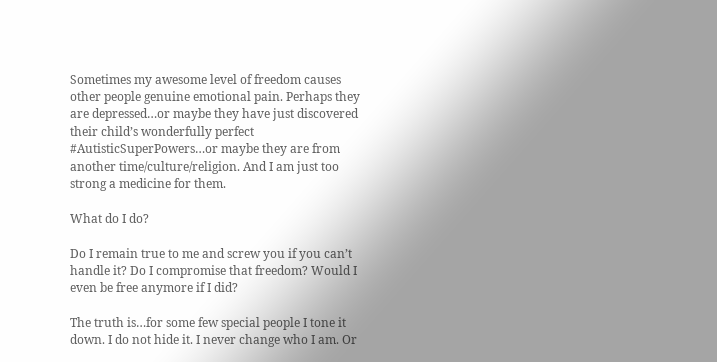Sometimes my awesome level of freedom causes other people genuine emotional pain. Perhaps they are depressed…or maybe they have just discovered their child’s wonderfully perfect #AutisticSuperPowers…or maybe they are from another time/culture/religion. And I am just too strong a medicine for them.

What do I do?

Do I remain true to me and screw you if you can’t handle it? Do I compromise that freedom? Would I even be free anymore if I did?

The truth is…for some few special people I tone it down. I do not hide it. I never change who I am. Or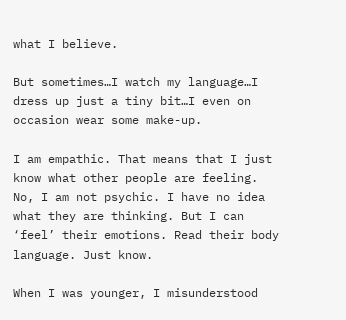what I believe.

But sometimes…I watch my language…I dress up just a tiny bit…I even on occasion wear some make-up.

I am empathic. That means that I just know what other people are feeling. No, I am not psychic. I have no idea what they are thinking. But I can ‘feel’ their emotions. Read their body language. Just know.

When I was younger, I misunderstood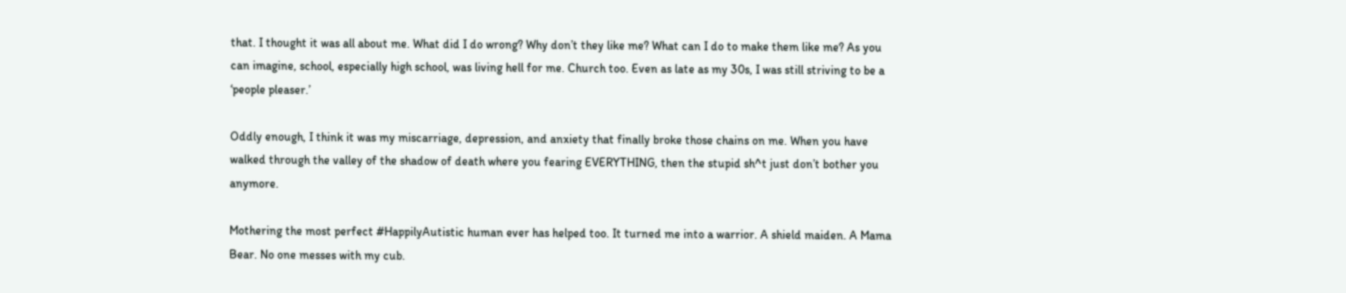that. I thought it was all about me. What did I do wrong? Why don’t they like me? What can I do to make them like me? As you can imagine, school, especially high school, was living hell for me. Church too. Even as late as my 30s, I was still striving to be a ‘people pleaser.’

Oddly enough, I think it was my miscarriage, depression, and anxiety that finally broke those chains on me. When you have walked through the valley of the shadow of death where you fearing EVERYTHING, then the stupid sh^t just don’t bother you anymore.

Mothering the most perfect #HappilyAutistic human ever has helped too. It turned me into a warrior. A shield maiden. A Mama Bear. No one messes with my cub.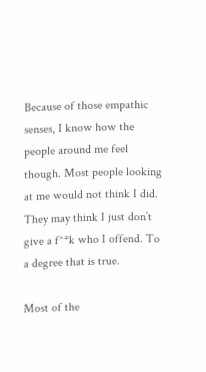Because of those empathic senses, I know how the people around me feel though. Most people looking at me would not think I did. They may think I just don’t give a f^*k who I offend. To a degree that is true.

Most of the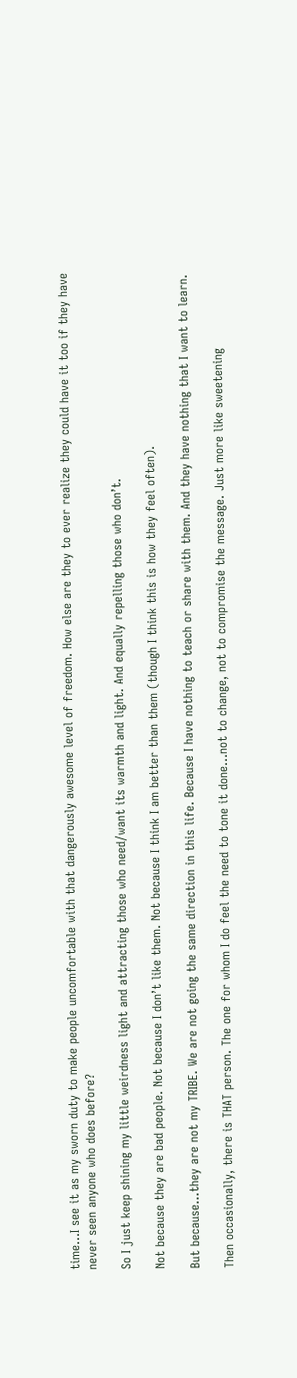time…I see it as my sworn duty to make people uncomfortable with that dangerously awesome level of freedom. How else are they to ever realize they could have it too if they have never seen anyone who does before?

So I just keep shining my little weirdness light and attracting those who need/want its warmth and light. And equally repelling those who don’t.

Not because they are bad people. Not because I don’t like them. Not because I think I am better than them (though I think this is how they feel often).

But because…they are not my TRIBE. We are not going the same direction in this life. Because I have nothing to teach or share with them. And they have nothing that I want to learn.

Then occasionally, there is THAT person. The one for whom I do feel the need to tone it done…not to change, not to compromise the message. Just more like sweetening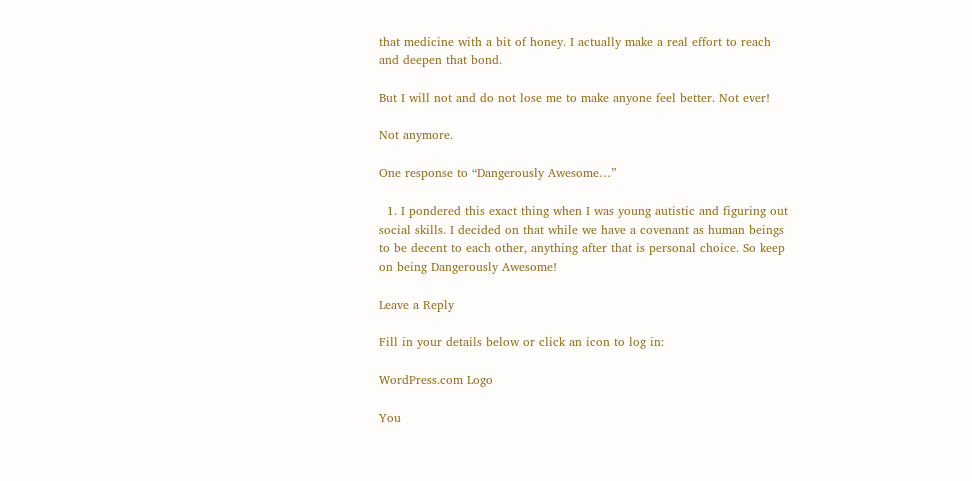that medicine with a bit of honey. I actually make a real effort to reach and deepen that bond.

But I will not and do not lose me to make anyone feel better. Not ever!

Not anymore.

One response to “Dangerously Awesome…”

  1. I pondered this exact thing when I was young autistic and figuring out social skills. I decided on that while we have a covenant as human beings to be decent to each other, anything after that is personal choice. So keep on being Dangerously Awesome!

Leave a Reply

Fill in your details below or click an icon to log in:

WordPress.com Logo

You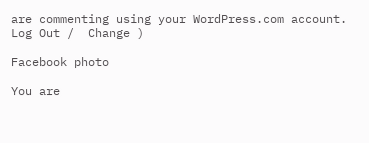are commenting using your WordPress.com account. Log Out /  Change )

Facebook photo

You are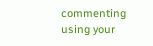commenting using your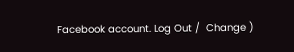Facebook account. Log Out /  Change )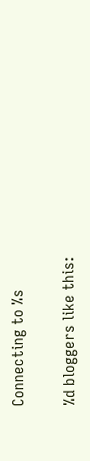Connecting to %s

%d bloggers like this: